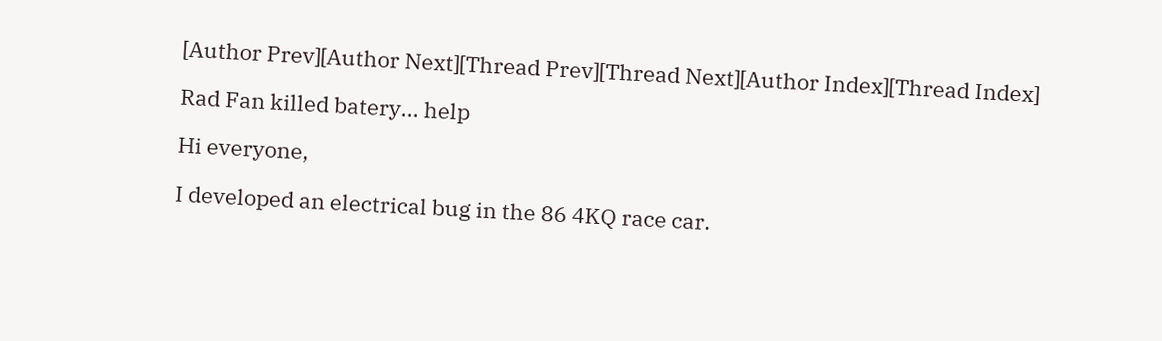[Author Prev][Author Next][Thread Prev][Thread Next][Author Index][Thread Index]

Rad Fan killed batery... help

Hi everyone,

I developed an electrical bug in the 86 4KQ race car.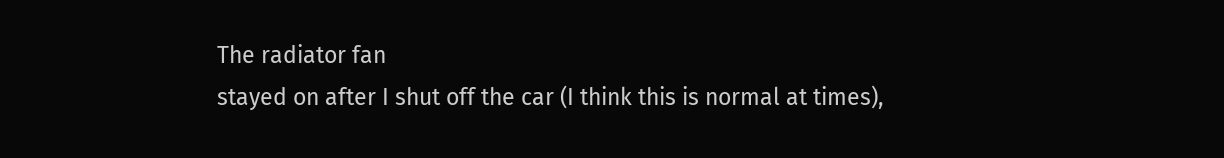The radiator fan
stayed on after I shut off the car (I think this is normal at times),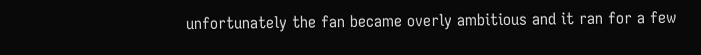unfortunately the fan became overly ambitious and it ran for a few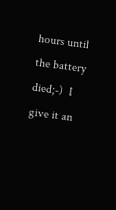hours until the battery died;-)  I give it an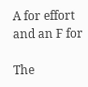A for effort and an F for

The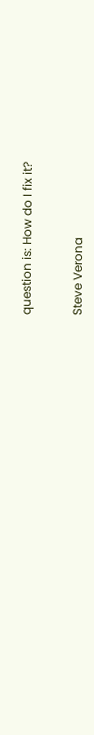question is: How do I fix it?


Steve Verona